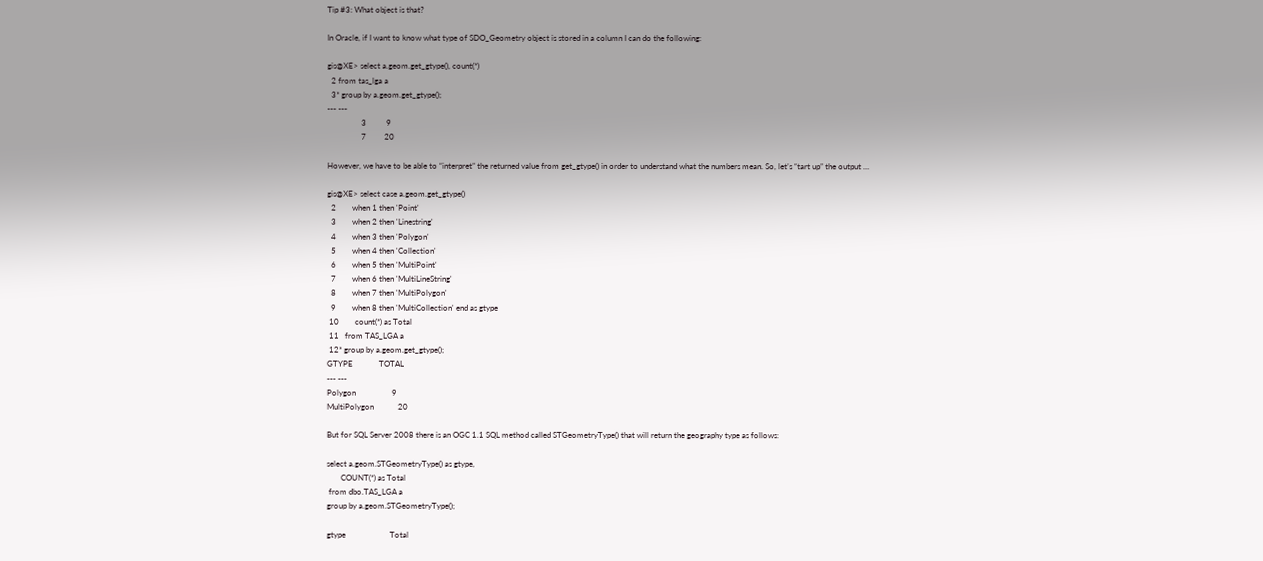Tip #3: What object is that?

In Oracle, if I want to know what type of SDO_Geometry object is stored in a column I can do the following:

gis@XE> select a.geom.get_gtype(), count(*)
  2 from tas_lga a
  3* group by a.geom.get_gtype();
--- ---
                 3          9
                 7         20

However, we have to be able to “interpret” the returned value from get_gtype() in order to understand what the numbers mean. So, let’s “tart up” the output …

gis@XE> select case a.geom.get_gtype()
  2        when 1 then 'Point'
  3        when 2 then 'Linestring'
  4        when 3 then 'Polygon'
  5        when 4 then 'Collection'
  6        when 5 then 'MultiPoint'
  7        when 6 then 'MultiLineString'
  8        when 7 then 'MultiPolygon'
  9        when 8 then 'MultiCollection' end as gtype
 10        count(*) as Total
 11   from TAS_LGA a
 12* group by a.geom.get_gtype();
GTYPE             TOTAL
--- ---
Polygon                  9
MultiPolygon            20

But for SQL Server 2008 there is an OGC 1.1 SQL method called STGeometryType() that will return the geography type as follows:

select a.geom.STGeometryType() as gtype,
       COUNT(*) as Total
 from dbo.TAS_LGA a
group by a.geom.STGeometryType();

gtype                      Total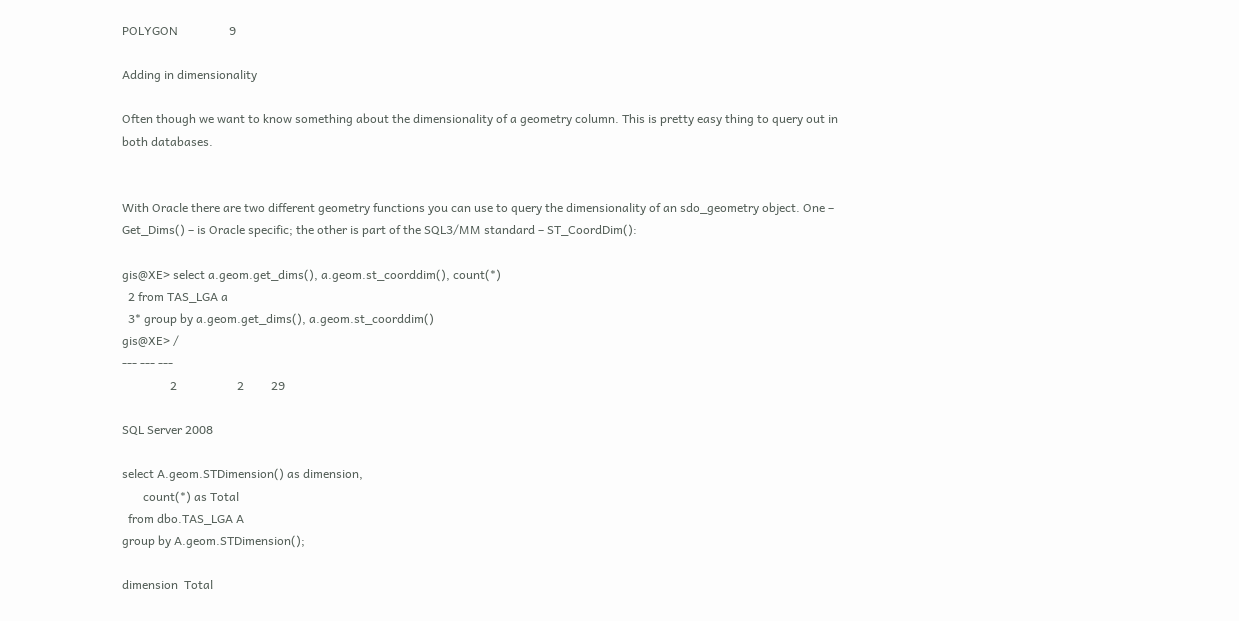POLYGON                 9

Adding in dimensionality

Often though we want to know something about the dimensionality of a geometry column. This is pretty easy thing to query out in both databases.


With Oracle there are two different geometry functions you can use to query the dimensionality of an sdo_geometry object. One – Get_Dims() – is Oracle specific; the other is part of the SQL3/MM standard – ST_CoordDim():

gis@XE> select a.geom.get_dims(), a.geom.st_coorddim(), count(*)
  2 from TAS_LGA a
  3* group by a.geom.get_dims(), a.geom.st_coorddim()
gis@XE> /
--- --- ---
                2                    2         29

SQL Server 2008

select A.geom.STDimension() as dimension,
       count(*) as Total
  from dbo.TAS_LGA A
group by A.geom.STDimension();

dimension  Total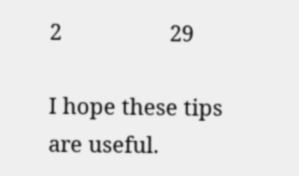2                  29

I hope these tips are useful.